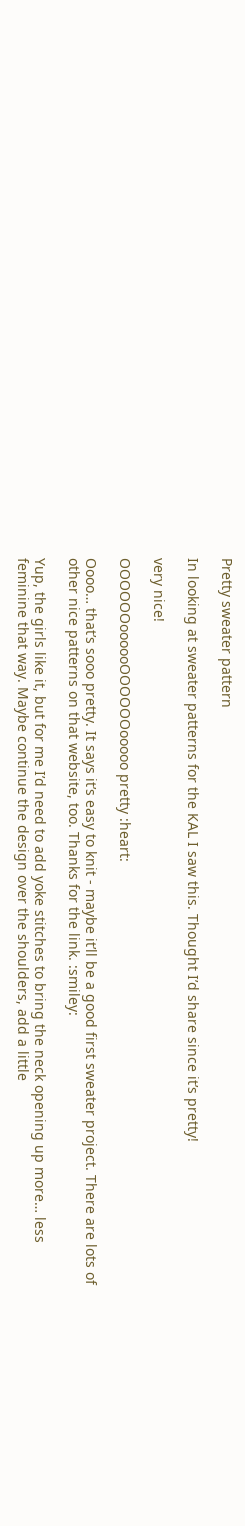Pretty sweater pattern

In looking at sweater patterns for the KAL I saw this. Thought I’d share since it’s pretty!

very nice!

OOOOOOoooooOOOOOOooooo pretty :heart:

Oooo… that’s sooo pretty. It says it’s easy to knit - maybe it’ll be a good first sweater project. There are lots of other nice patterns on that website, too. Thanks for the link. :smiley:

Yup, the girls like it, but for me I’d need to add yoke stitches to bring the neck opening up more… less feminine that way. Maybe continue the design over the shoulders, add a little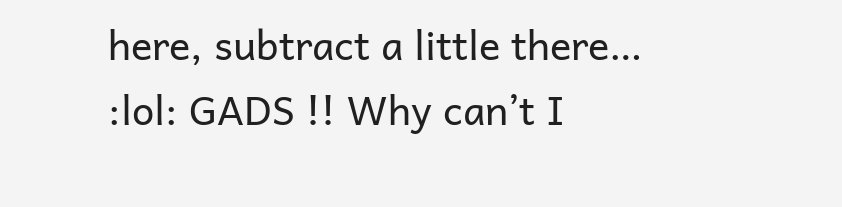here, subtract a little there…
:lol: GADS !! Why can’t I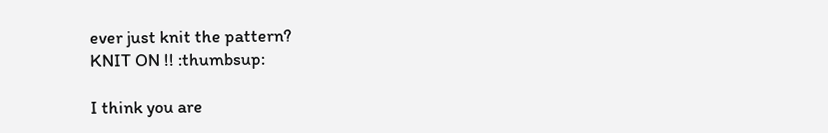ever just knit the pattern?
KNIT ON !! :thumbsup:

I think you are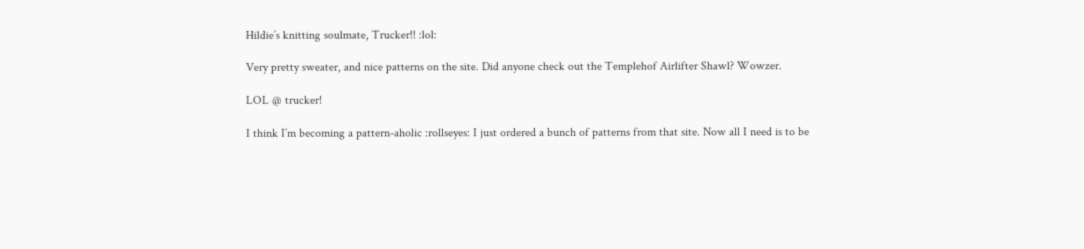Hildie’s knitting soulmate, Trucker!! :lol:

Very pretty sweater, and nice patterns on the site. Did anyone check out the Templehof Airlifter Shawl? Wowzer.

LOL @ trucker!

I think I’m becoming a pattern-aholic :rollseyes: I just ordered a bunch of patterns from that site. Now all I need is to be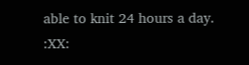able to knit 24 hours a day. :XX: